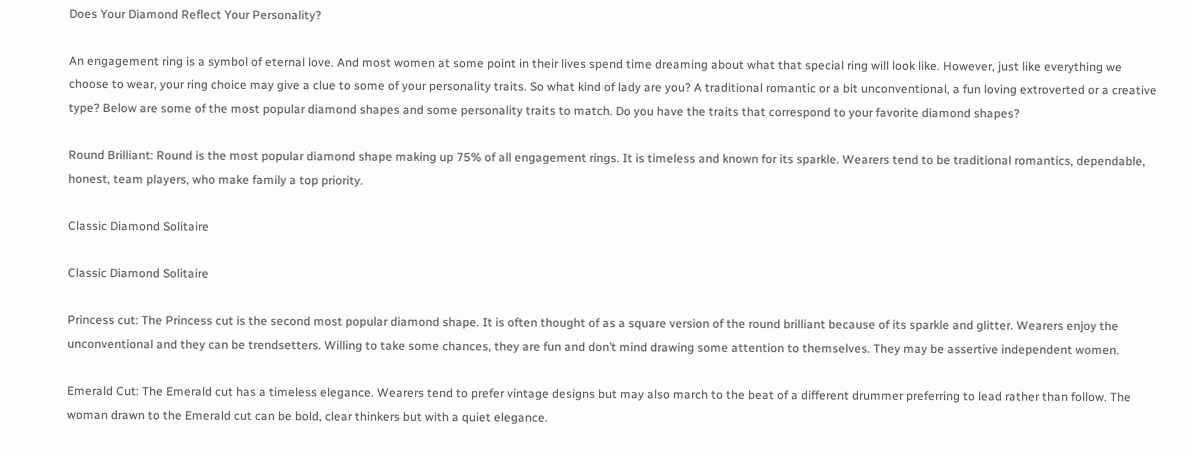Does Your Diamond Reflect Your Personality?

An engagement ring is a symbol of eternal love. And most women at some point in their lives spend time dreaming about what that special ring will look like. However, just like everything we choose to wear, your ring choice may give a clue to some of your personality traits. So what kind of lady are you? A traditional romantic or a bit unconventional, a fun loving extroverted or a creative type? Below are some of the most popular diamond shapes and some personality traits to match. Do you have the traits that correspond to your favorite diamond shapes?

Round Brilliant: Round is the most popular diamond shape making up 75% of all engagement rings. It is timeless and known for its sparkle. Wearers tend to be traditional romantics, dependable, honest, team players, who make family a top priority.

Classic Diamond Solitaire

Classic Diamond Solitaire

Princess cut: The Princess cut is the second most popular diamond shape. It is often thought of as a square version of the round brilliant because of its sparkle and glitter. Wearers enjoy the unconventional and they can be trendsetters. Willing to take some chances, they are fun and don’t mind drawing some attention to themselves. They may be assertive independent women.

Emerald Cut: The Emerald cut has a timeless elegance. Wearers tend to prefer vintage designs but may also march to the beat of a different drummer preferring to lead rather than follow. The woman drawn to the Emerald cut can be bold, clear thinkers but with a quiet elegance.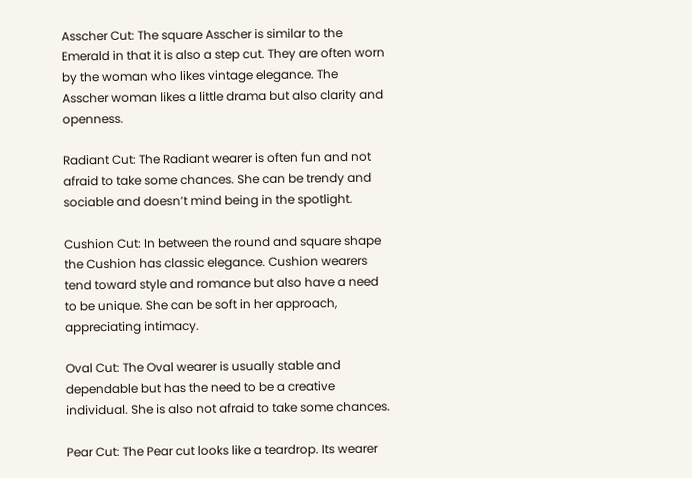Asscher Cut: The square Asscher is similar to the Emerald in that it is also a step cut. They are often worn by the woman who likes vintage elegance. The Asscher woman likes a little drama but also clarity and openness.

Radiant Cut: The Radiant wearer is often fun and not afraid to take some chances. She can be trendy and sociable and doesn’t mind being in the spotlight.

Cushion Cut: In between the round and square shape the Cushion has classic elegance. Cushion wearers tend toward style and romance but also have a need to be unique. She can be soft in her approach, appreciating intimacy.

Oval Cut: The Oval wearer is usually stable and dependable but has the need to be a creative individual. She is also not afraid to take some chances.

Pear Cut: The Pear cut looks like a teardrop. Its wearer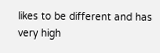likes to be different and has very high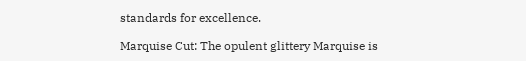standards for excellence.

Marquise Cut: The opulent glittery Marquise is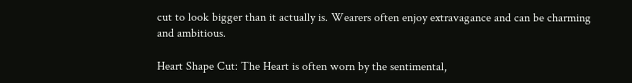cut to look bigger than it actually is. Wearers often enjoy extravagance and can be charming and ambitious.

Heart Shape Cut: The Heart is often worn by the sentimental,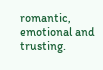romantic, emotional and trusting.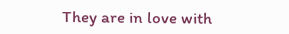They are in love with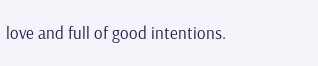love and full of good intentions.